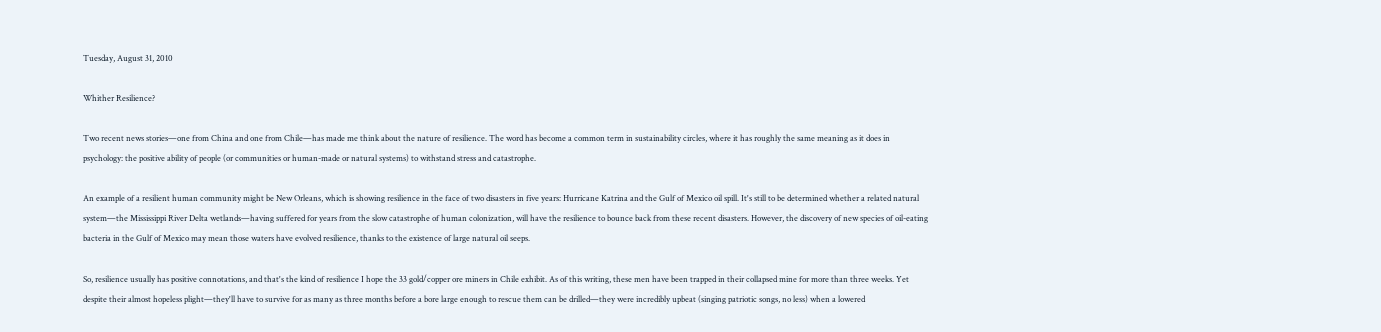Tuesday, August 31, 2010

Whither Resilience?

Two recent news stories—one from China and one from Chile—has made me think about the nature of resilience. The word has become a common term in sustainability circles, where it has roughly the same meaning as it does in psychology: the positive ability of people (or communities or human-made or natural systems) to withstand stress and catastrophe.

An example of a resilient human community might be New Orleans, which is showing resilience in the face of two disasters in five years: Hurricane Katrina and the Gulf of Mexico oil spill. It's still to be determined whether a related natural system—the Mississippi River Delta wetlands—having suffered for years from the slow catastrophe of human colonization, will have the resilience to bounce back from these recent disasters. However, the discovery of new species of oil-eating bacteria in the Gulf of Mexico may mean those waters have evolved resilience, thanks to the existence of large natural oil seeps.

So, resilience usually has positive connotations, and that's the kind of resilience I hope the 33 gold/copper ore miners in Chile exhibit. As of this writing, these men have been trapped in their collapsed mine for more than three weeks. Yet despite their almost hopeless plight—they'll have to survive for as many as three months before a bore large enough to rescue them can be drilled—they were incredibly upbeat (singing patriotic songs, no less) when a lowered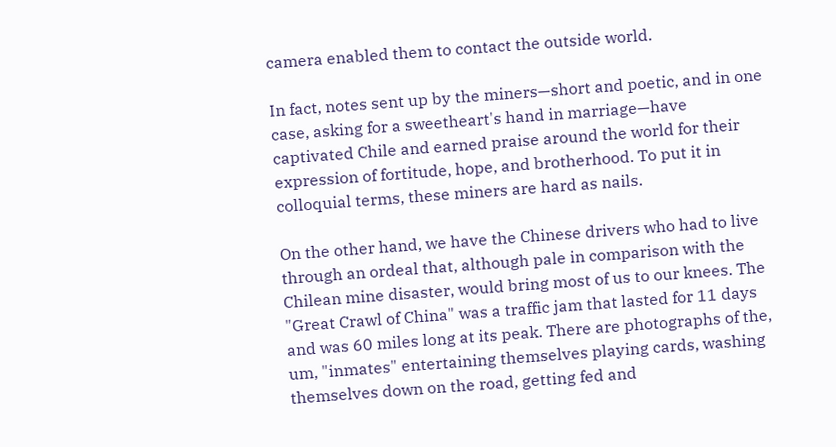camera enabled them to contact the outside world.

In fact, notes sent up by the miners—short and poetic, and in one case, asking for a sweetheart's hand in marriage—have captivated Chile and earned praise around the world for their expression of fortitude, hope, and brotherhood. To put it in colloquial terms, these miners are hard as nails.

On the other hand, we have the Chinese drivers who had to live through an ordeal that, although pale in comparison with the Chilean mine disaster, would bring most of us to our knees. The "Great Crawl of China" was a traffic jam that lasted for 11 days and was 60 miles long at its peak. There are photographs of the, um, "inmates" entertaining themselves playing cards, washing themselves down on the road, getting fed and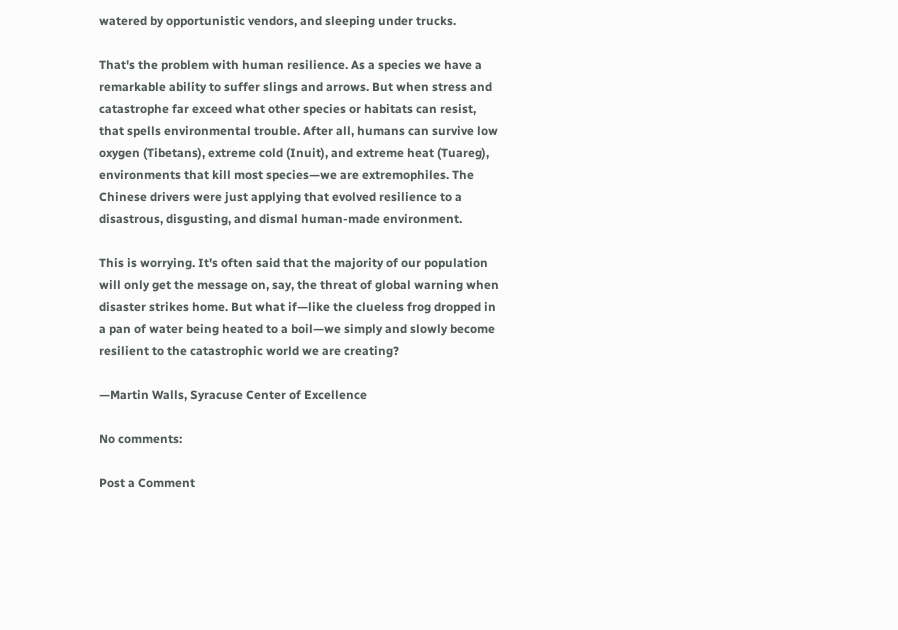watered by opportunistic vendors, and sleeping under trucks.

That's the problem with human resilience. As a species we have a remarkable ability to suffer slings and arrows. But when stress and catastrophe far exceed what other species or habitats can resist, that spells environmental trouble. After all, humans can survive low oxygen (Tibetans), extreme cold (Inuit), and extreme heat (Tuareg), environments that kill most species—we are extremophiles. The Chinese drivers were just applying that evolved resilience to a disastrous, disgusting, and dismal human-made environment.

This is worrying. It's often said that the majority of our population will only get the message on, say, the threat of global warning when disaster strikes home. But what if—like the clueless frog dropped in a pan of water being heated to a boil—we simply and slowly become resilient to the catastrophic world we are creating?

—Martin Walls, Syracuse Center of Excellence

No comments:

Post a Comment